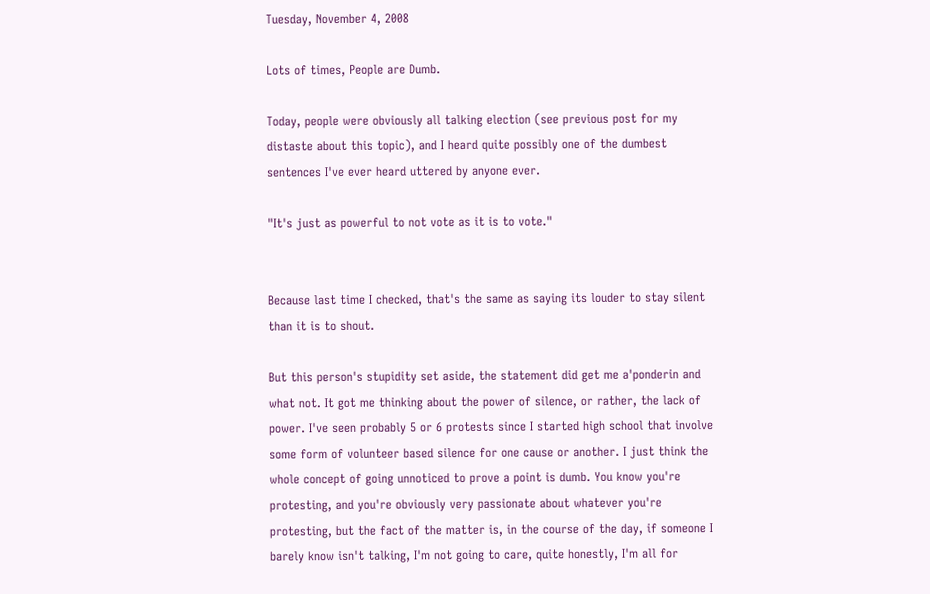Tuesday, November 4, 2008

Lots of times, People are Dumb.

Today, people were obviously all talking election (see previous post for my distaste about this topic), and I heard quite possibly one of the dumbest sentences I've ever heard uttered by anyone ever.

"It's just as powerful to not vote as it is to vote."


Because last time I checked, that's the same as saying its louder to stay silent than it is to shout.

But this person's stupidity set aside, the statement did get me a'ponderin and what not. It got me thinking about the power of silence, or rather, the lack of power. I've seen probably 5 or 6 protests since I started high school that involve some form of volunteer based silence for one cause or another. I just think the whole concept of going unnoticed to prove a point is dumb. You know you're protesting, and you're obviously very passionate about whatever you're protesting, but the fact of the matter is, in the course of the day, if someone I barely know isn't talking, I'm not going to care, quite honestly, I'm all for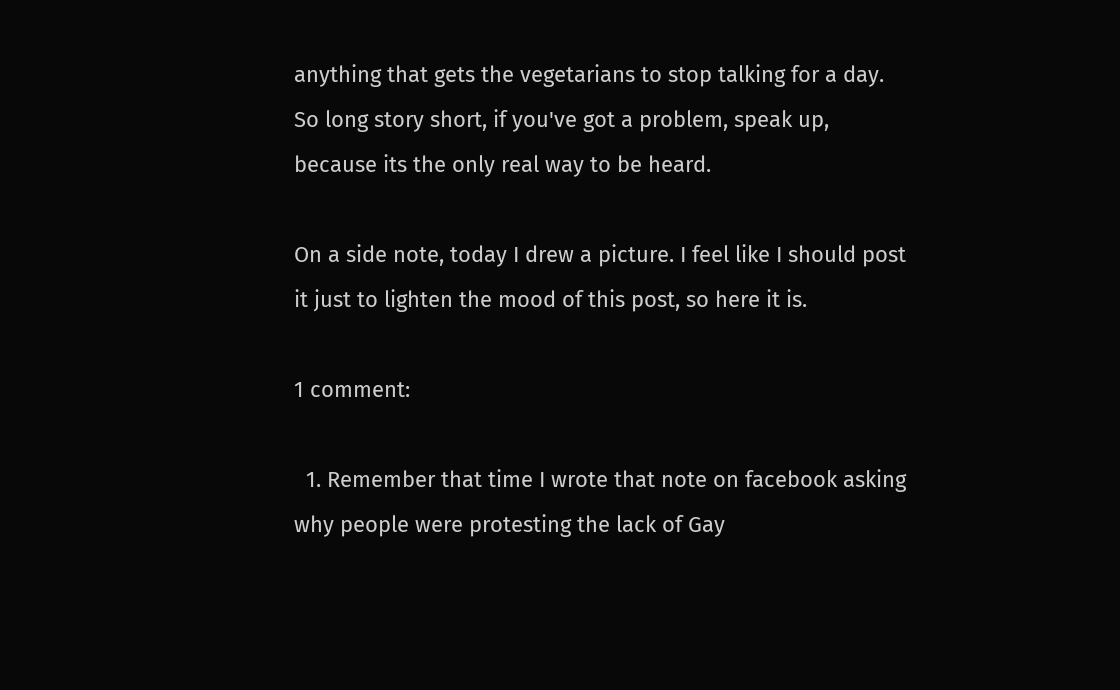anything that gets the vegetarians to stop talking for a day. So long story short, if you've got a problem, speak up, because its the only real way to be heard.

On a side note, today I drew a picture. I feel like I should post it just to lighten the mood of this post, so here it is.

1 comment:

  1. Remember that time I wrote that note on facebook asking why people were protesting the lack of Gay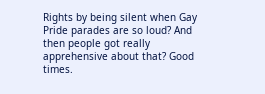Rights by being silent when Gay Pride parades are so loud? And then people got really apprehensive about that? Good times.